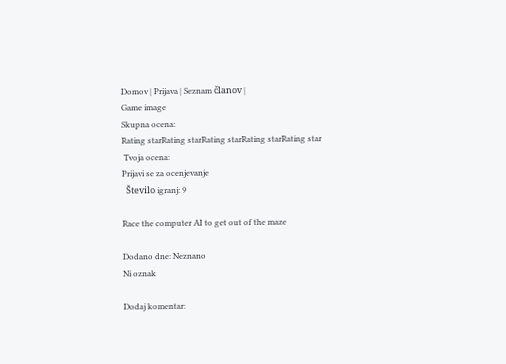Domov | Prijava | Seznam članov |
Game image
Skupna ocena:
Rating starRating starRating starRating starRating star
 Tvoja ocena:
Prijavi se za ocenjevanje
  Število igranj: 9

Race the computer AI to get out of the maze

Dodano dne: Neznano
Ni oznak

Dodaj komentar: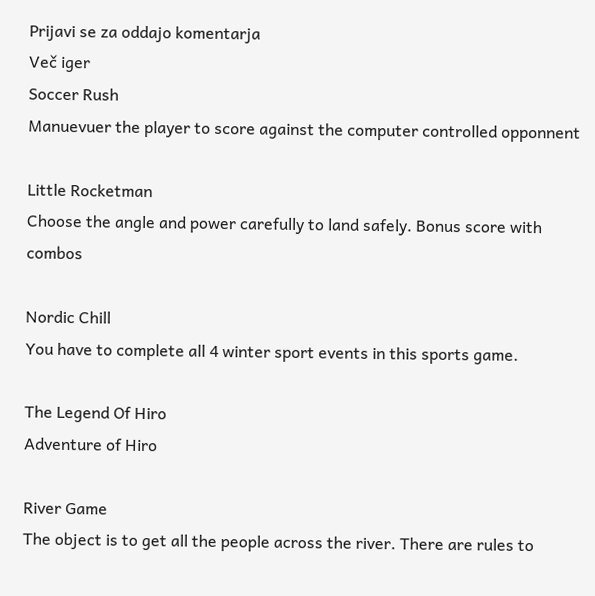Prijavi se za oddajo komentarja
Več iger
Soccer Rush
Manuevuer the player to score against the computer controlled opponnent

Little Rocketman
Choose the angle and power carefully to land safely. Bonus score with combos

Nordic Chill
You have to complete all 4 winter sport events in this sports game.

The Legend Of Hiro
Adventure of Hiro

River Game
The object is to get all the people across the river. There are rules to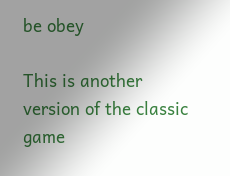be obey

This is another version of the classic game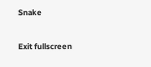Snake

Exit fullscreen